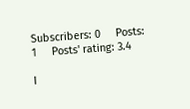Subscribers: 0     Posts: 1     Posts' rating: 3.4

I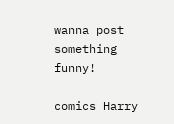wanna post something funny!

comics Harry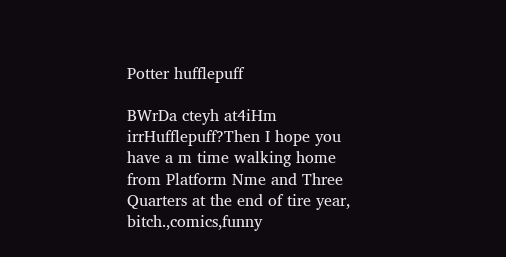Potter hufflepuff

BWrDa cteyh at4iHm irrHufflepuff?Then I hope you have a m time walking home from Platform Nme and Three Quarters at the end of tire year, bitch.,comics,funny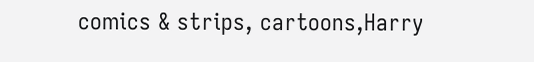comics & strips, cartoons,Harry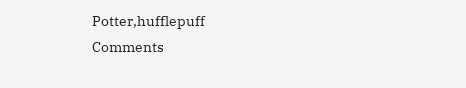Potter,hufflepuff
Comments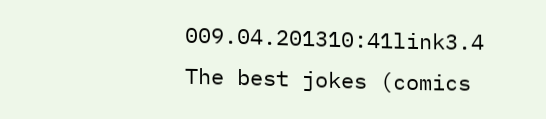009.04.201310:41link3.4
The best jokes (comics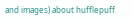and images) about hufflepuff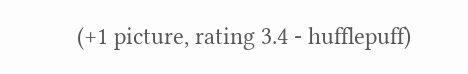(+1 picture, rating 3.4 - hufflepuff)